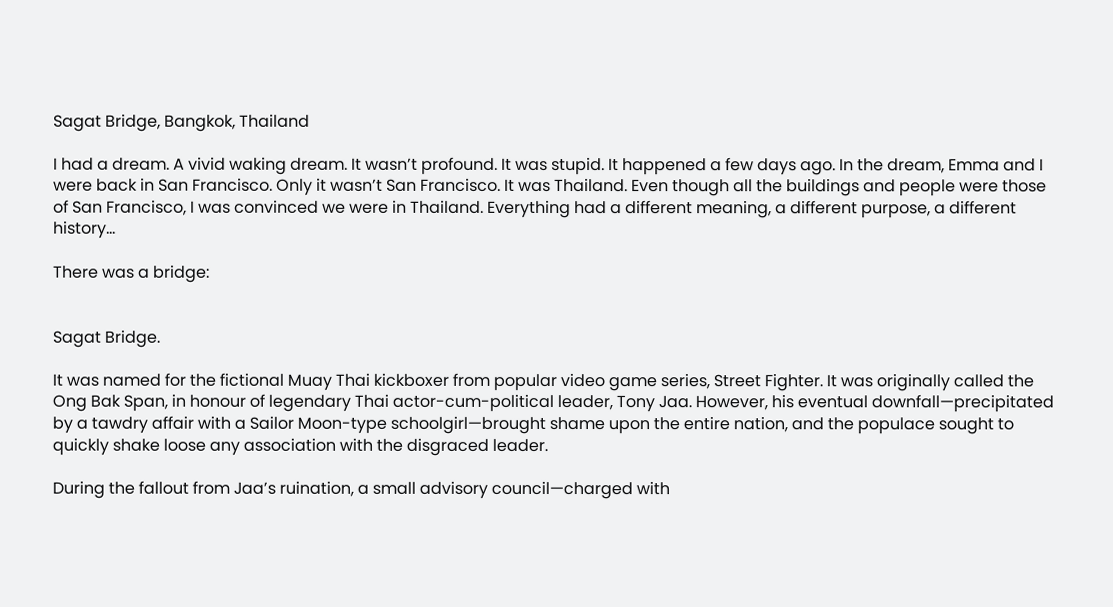Sagat Bridge, Bangkok, Thailand

I had a dream. A vivid waking dream. It wasn’t profound. It was stupid. It happened a few days ago. In the dream, Emma and I were back in San Francisco. Only it wasn’t San Francisco. It was Thailand. Even though all the buildings and people were those of San Francisco, I was convinced we were in Thailand. Everything had a different meaning, a different purpose, a different history…

There was a bridge:


Sagat Bridge.

It was named for the fictional Muay Thai kickboxer from popular video game series, Street Fighter. It was originally called the Ong Bak Span, in honour of legendary Thai actor-cum-political leader, Tony Jaa. However, his eventual downfall—precipitated by a tawdry affair with a Sailor Moon-type schoolgirl—brought shame upon the entire nation, and the populace sought to quickly shake loose any association with the disgraced leader.

During the fallout from Jaa’s ruination, a small advisory council—charged with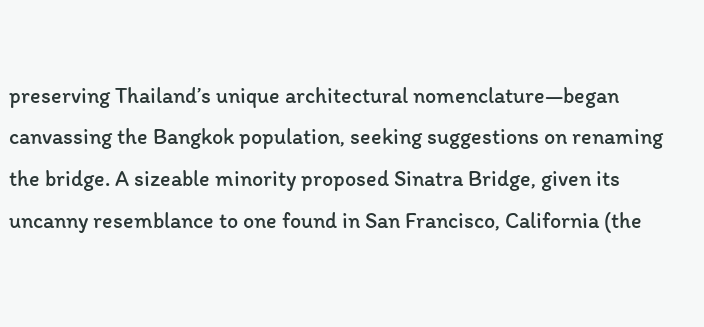preserving Thailand’s unique architectural nomenclature—began canvassing the Bangkok population, seeking suggestions on renaming the bridge. A sizeable minority proposed Sinatra Bridge, given its uncanny resemblance to one found in San Francisco, California (the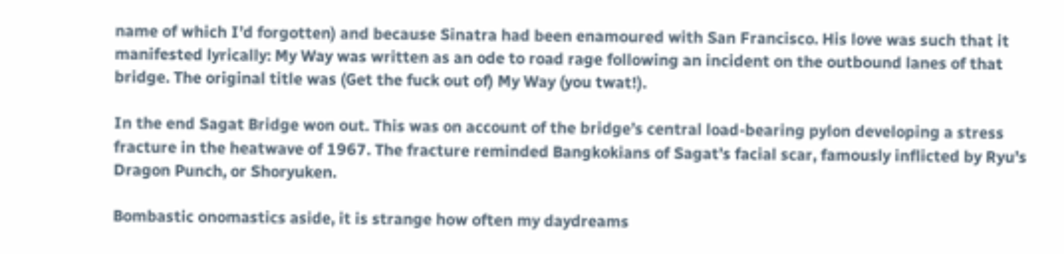name of which I’d forgotten) and because Sinatra had been enamoured with San Francisco. His love was such that it manifested lyrically: My Way was written as an ode to road rage following an incident on the outbound lanes of that bridge. The original title was (Get the fuck out of) My Way (you twat!).

In the end Sagat Bridge won out. This was on account of the bridge’s central load-bearing pylon developing a stress fracture in the heatwave of 1967. The fracture reminded Bangkokians of Sagat’s facial scar, famously inflicted by Ryu’s Dragon Punch, or Shoryuken.

Bombastic onomastics aside, it is strange how often my daydreams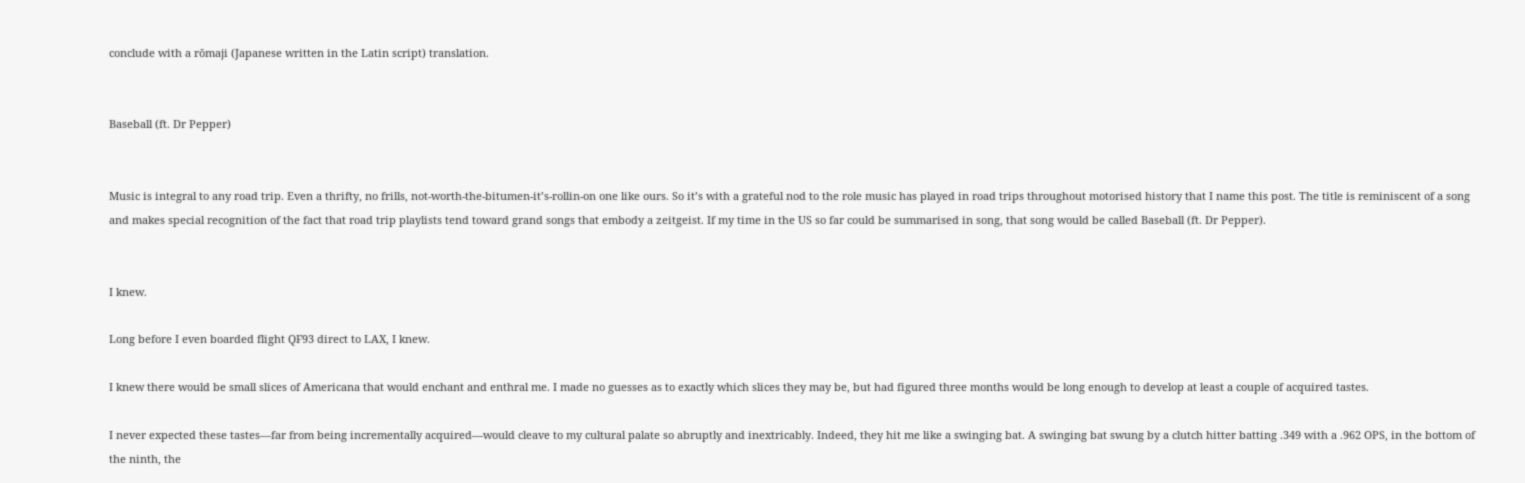conclude with a rōmaji (Japanese written in the Latin script) translation.


Baseball (ft. Dr Pepper)


Music is integral to any road trip. Even a thrifty, no frills, not-worth-the-bitumen-it’s-rollin-on one like ours. So it’s with a grateful nod to the role music has played in road trips throughout motorised history that I name this post. The title is reminiscent of a song and makes special recognition of the fact that road trip playlists tend toward grand songs that embody a zeitgeist. If my time in the US so far could be summarised in song, that song would be called Baseball (ft. Dr Pepper).


I knew.

Long before I even boarded flight QF93 direct to LAX, I knew.

I knew there would be small slices of Americana that would enchant and enthral me. I made no guesses as to exactly which slices they may be, but had figured three months would be long enough to develop at least a couple of acquired tastes.

I never expected these tastes—far from being incrementally acquired—would cleave to my cultural palate so abruptly and inextricably. Indeed, they hit me like a swinging bat. A swinging bat swung by a clutch hitter batting .349 with a .962 OPS, in the bottom of the ninth, the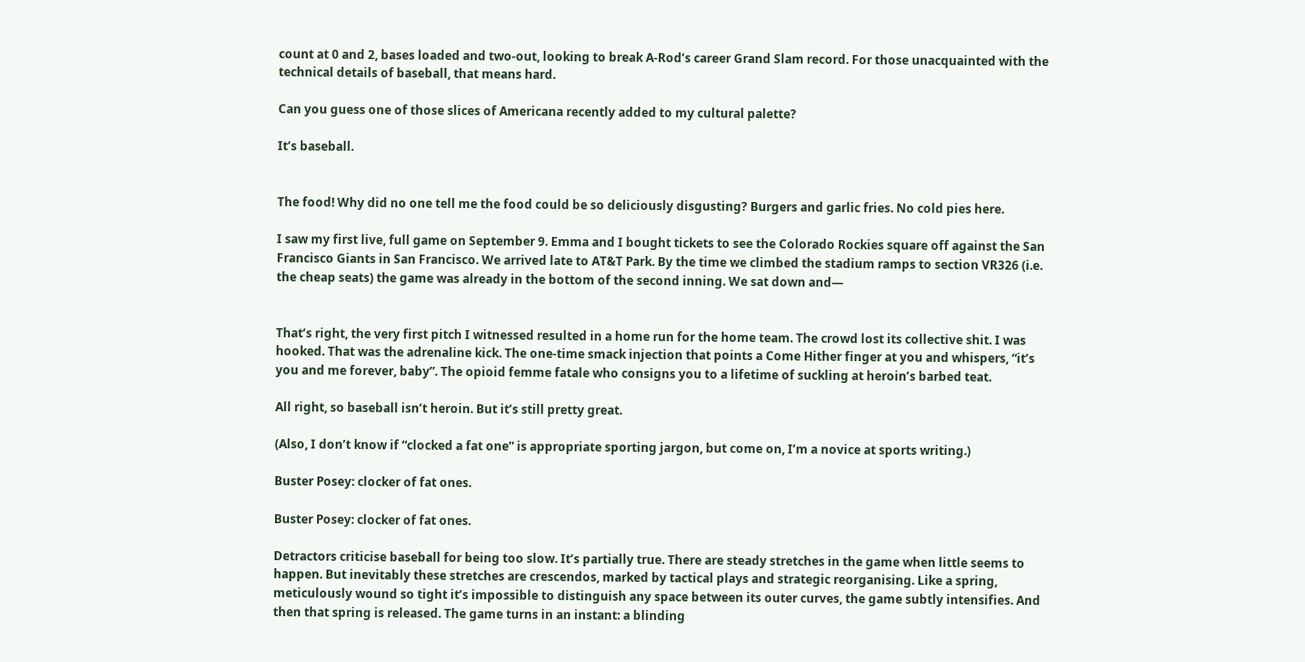count at 0 and 2, bases loaded and two-out, looking to break A-Rod’s career Grand Slam record. For those unacquainted with the technical details of baseball, that means hard.

Can you guess one of those slices of Americana recently added to my cultural palette?

It’s baseball.


The food! Why did no one tell me the food could be so deliciously disgusting? Burgers and garlic fries. No cold pies here.

I saw my first live, full game on September 9. Emma and I bought tickets to see the Colorado Rockies square off against the San Francisco Giants in San Francisco. We arrived late to AT&T Park. By the time we climbed the stadium ramps to section VR326 (i.e. the cheap seats) the game was already in the bottom of the second inning. We sat down and—


That’s right, the very first pitch I witnessed resulted in a home run for the home team. The crowd lost its collective shit. I was hooked. That was the adrenaline kick. The one-time smack injection that points a Come Hither finger at you and whispers, “it’s you and me forever, baby”. The opioid femme fatale who consigns you to a lifetime of suckling at heroin’s barbed teat.

All right, so baseball isn’t heroin. But it’s still pretty great.

(Also, I don’t know if “clocked a fat one” is appropriate sporting jargon, but come on, I’m a novice at sports writing.)

Buster Posey: clocker of fat ones.

Buster Posey: clocker of fat ones.

Detractors criticise baseball for being too slow. It’s partially true. There are steady stretches in the game when little seems to happen. But inevitably these stretches are crescendos, marked by tactical plays and strategic reorganising. Like a spring, meticulously wound so tight it’s impossible to distinguish any space between its outer curves, the game subtly intensifies. And then that spring is released. The game turns in an instant: a blinding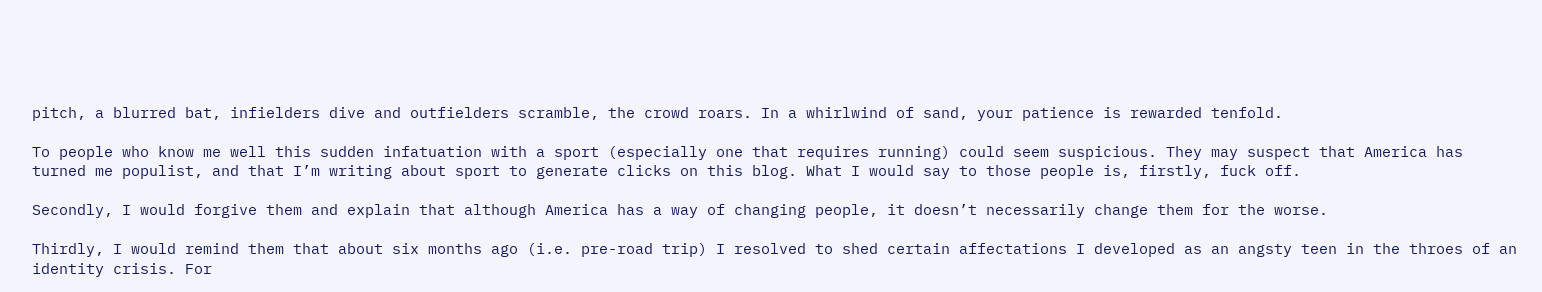pitch, a blurred bat, infielders dive and outfielders scramble, the crowd roars. In a whirlwind of sand, your patience is rewarded tenfold.

To people who know me well this sudden infatuation with a sport (especially one that requires running) could seem suspicious. They may suspect that America has turned me populist, and that I’m writing about sport to generate clicks on this blog. What I would say to those people is, firstly, fuck off.

Secondly, I would forgive them and explain that although America has a way of changing people, it doesn’t necessarily change them for the worse.

Thirdly, I would remind them that about six months ago (i.e. pre-road trip) I resolved to shed certain affectations I developed as an angsty teen in the throes of an identity crisis. For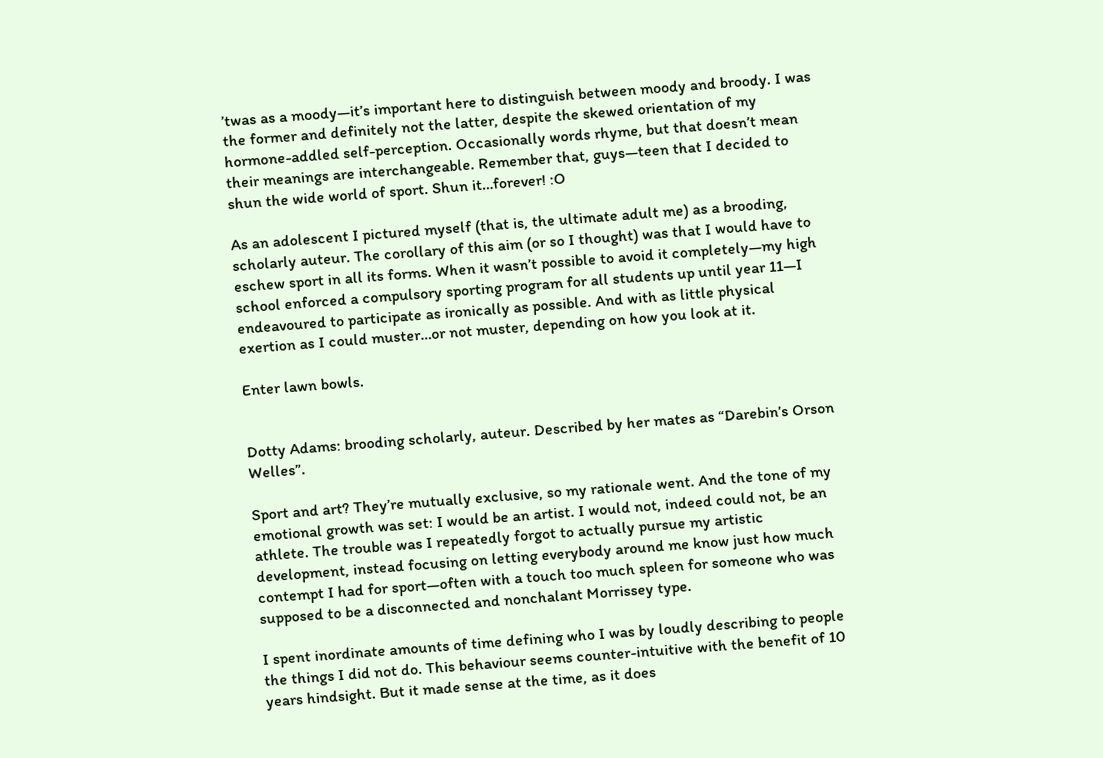’twas as a moody—it’s important here to distinguish between moody and broody. I was the former and definitely not the latter, despite the skewed orientation of my hormone-addled self-perception. Occasionally words rhyme, but that doesn’t mean their meanings are interchangeable. Remember that, guys—teen that I decided to shun the wide world of sport. Shun it…forever! :O

As an adolescent I pictured myself (that is, the ultimate adult me) as a brooding, scholarly auteur. The corollary of this aim (or so I thought) was that I would have to eschew sport in all its forms. When it wasn’t possible to avoid it completely—my high school enforced a compulsory sporting program for all students up until year 11—I endeavoured to participate as ironically as possible. And with as little physical exertion as I could muster…or not muster, depending on how you look at it.

Enter lawn bowls.


Dotty Adams: brooding scholarly, auteur. Described by her mates as “Darebin’s Orson Welles”.

Sport and art? They’re mutually exclusive, so my rationale went. And the tone of my emotional growth was set: I would be an artist. I would not, indeed could not, be an athlete. The trouble was I repeatedly forgot to actually pursue my artistic development, instead focusing on letting everybody around me know just how much contempt I had for sport—often with a touch too much spleen for someone who was supposed to be a disconnected and nonchalant Morrissey type.

I spent inordinate amounts of time defining who I was by loudly describing to people the things I did not do. This behaviour seems counter-intuitive with the benefit of 10 years hindsight. But it made sense at the time, as it does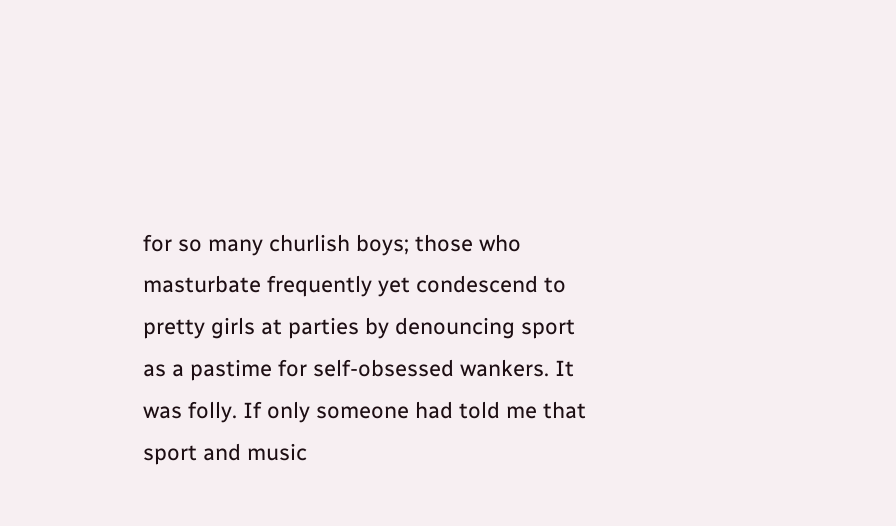for so many churlish boys; those who masturbate frequently yet condescend to pretty girls at parties by denouncing sport as a pastime for self-obsessed wankers. It was folly. If only someone had told me that sport and music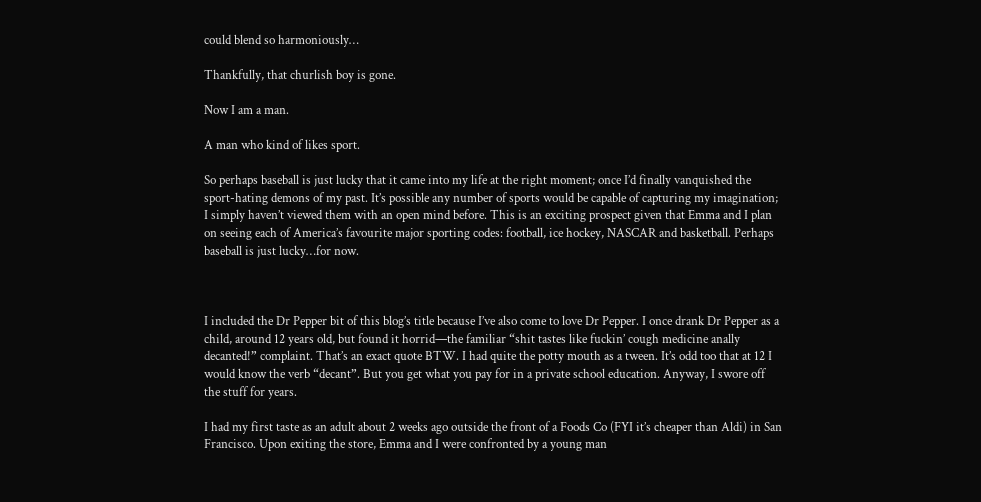could blend so harmoniously…

Thankfully, that churlish boy is gone.

Now I am a man.

A man who kind of likes sport.

So perhaps baseball is just lucky that it came into my life at the right moment; once I’d finally vanquished the sport-hating demons of my past. It’s possible any number of sports would be capable of capturing my imagination; I simply haven’t viewed them with an open mind before. This is an exciting prospect given that Emma and I plan on seeing each of America’s favourite major sporting codes: football, ice hockey, NASCAR and basketball. Perhaps baseball is just lucky…for now.



I included the Dr Pepper bit of this blog’s title because I’ve also come to love Dr Pepper. I once drank Dr Pepper as a child, around 12 years old, but found it horrid—the familiar “shit tastes like fuckin’ cough medicine anally decanted!” complaint. That’s an exact quote BTW. I had quite the potty mouth as a tween. It’s odd too that at 12 I would know the verb “decant”. But you get what you pay for in a private school education. Anyway, I swore off the stuff for years.

I had my first taste as an adult about 2 weeks ago outside the front of a Foods Co (FYI it’s cheaper than Aldi) in San Francisco. Upon exiting the store, Emma and I were confronted by a young man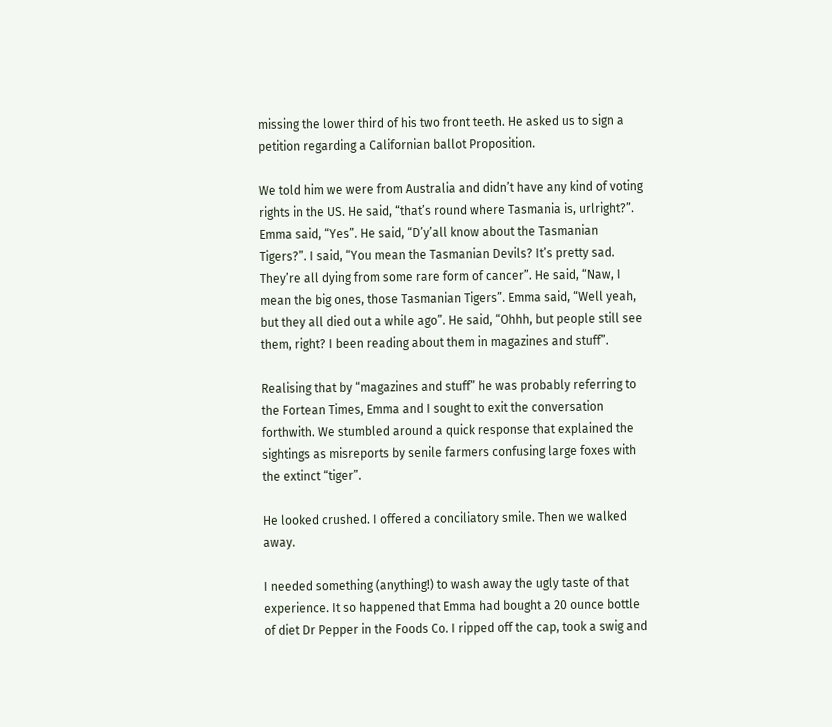missing the lower third of his two front teeth. He asked us to sign a petition regarding a Californian ballot Proposition.

We told him we were from Australia and didn’t have any kind of voting rights in the US. He said, “that’s round where Tasmania is, urlright?”. Emma said, “Yes”. He said, “D’y’all know about the Tasmanian Tigers?”. I said, “You mean the Tasmanian Devils? It’s pretty sad. They’re all dying from some rare form of cancer”. He said, “Naw, I mean the big ones, those Tasmanian Tigers”. Emma said, “Well yeah, but they all died out a while ago”. He said, “Ohhh, but people still see them, right? I been reading about them in magazines and stuff”.

Realising that by “magazines and stuff” he was probably referring to the Fortean Times, Emma and I sought to exit the conversation forthwith. We stumbled around a quick response that explained the sightings as misreports by senile farmers confusing large foxes with the extinct “tiger”.

He looked crushed. I offered a conciliatory smile. Then we walked away.

I needed something (anything!) to wash away the ugly taste of that experience. It so happened that Emma had bought a 20 ounce bottle of diet Dr Pepper in the Foods Co. I ripped off the cap, took a swig and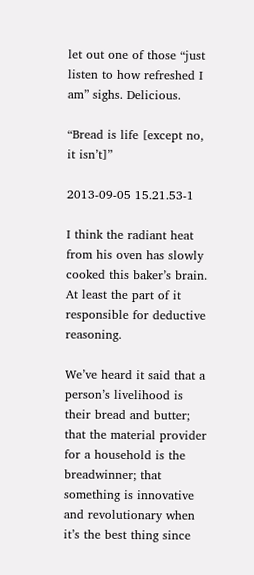let out one of those “just listen to how refreshed I am” sighs. Delicious.

“Bread is life [except no, it isn’t]”

2013-09-05 15.21.53-1

I think the radiant heat from his oven has slowly cooked this baker’s brain. At least the part of it responsible for deductive reasoning.

We’ve heard it said that a person’s livelihood is their bread and butter; that the material provider for a household is the breadwinner; that something is innovative and revolutionary when it’s the best thing since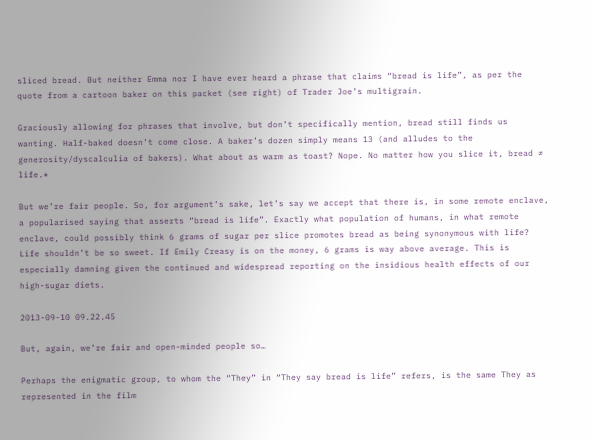sliced bread. But neither Emma nor I have ever heard a phrase that claims “bread is life”, as per the quote from a cartoon baker on this packet (see right) of Trader Joe’s multigrain.

Graciously allowing for phrases that involve, but don’t specifically mention, bread still finds us wanting. Half-baked doesn’t come close. A baker’s dozen simply means 13 (and alludes to the generosity/dyscalculia of bakers). What about as warm as toast? Nope. No matter how you slice it, bread ≠ life.*

But we’re fair people. So, for argument’s sake, let’s say we accept that there is, in some remote enclave, a popularised saying that asserts “bread is life”. Exactly what population of humans, in what remote enclave, could possibly think 6 grams of sugar per slice promotes bread as being synonymous with life? Life shouldn’t be so sweet. If Emily Creasy is on the money, 6 grams is way above average. This is especially damning given the continued and widespread reporting on the insidious health effects of our high-sugar diets.

2013-09-10 09.22.45

But, again, we’re fair and open-minded people so…

Perhaps the enigmatic group, to whom the “They” in “They say bread is life” refers, is the same They as represented in the film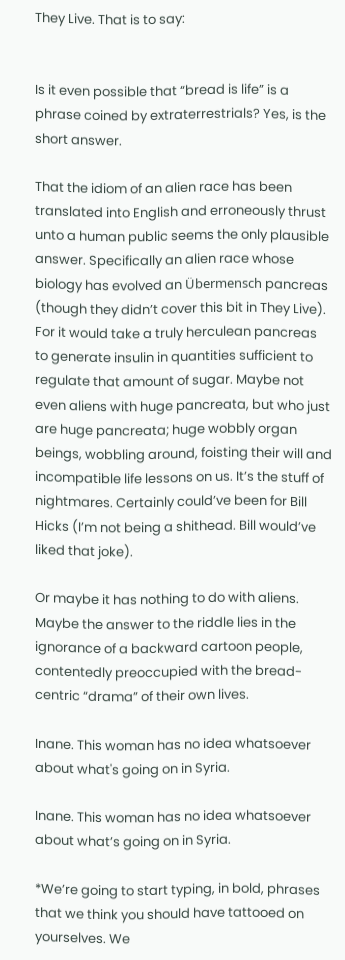They Live. That is to say:


Is it even possible that “bread is life” is a phrase coined by extraterrestrials? Yes, is the short answer.

That the idiom of an alien race has been translated into English and erroneously thrust unto a human public seems the only plausible answer. Specifically an alien race whose biology has evolved an Übermensch pancreas (though they didn’t cover this bit in They Live). For it would take a truly herculean pancreas to generate insulin in quantities sufficient to regulate that amount of sugar. Maybe not even aliens with huge pancreata, but who just are huge pancreata; huge wobbly organ beings, wobbling around, foisting their will and incompatible life lessons on us. It’s the stuff of nightmares. Certainly could’ve been for Bill Hicks (I’m not being a shithead. Bill would’ve liked that joke).

Or maybe it has nothing to do with aliens. Maybe the answer to the riddle lies in the ignorance of a backward cartoon people, contentedly preoccupied with the bread-centric “drama” of their own lives.

Inane. This woman has no idea whatsoever about what's going on in Syria.

Inane. This woman has no idea whatsoever about what’s going on in Syria.

*We’re going to start typing, in bold, phrases that we think you should have tattooed on yourselves. We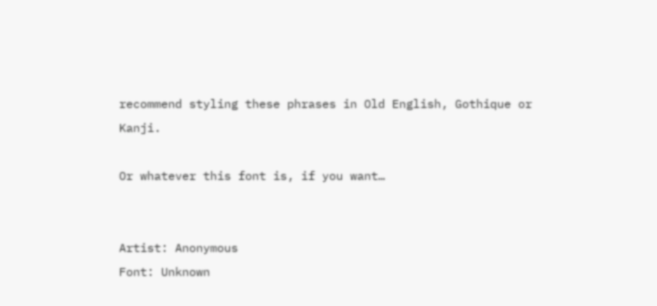recommend styling these phrases in Old English, Gothique or Kanji.

Or whatever this font is, if you want…


Artist: Anonymous
Font: Unknown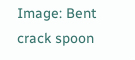Image: Bent crack spoon